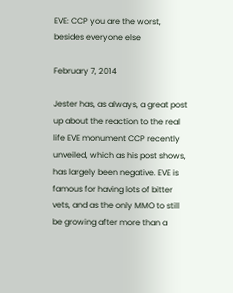EVE: CCP you are the worst, besides everyone else

February 7, 2014

Jester has, as always, a great post up about the reaction to the real life EVE monument CCP recently unveiled, which as his post shows, has largely been negative. EVE is famous for having lots of bitter vets, and as the only MMO to still be growing after more than a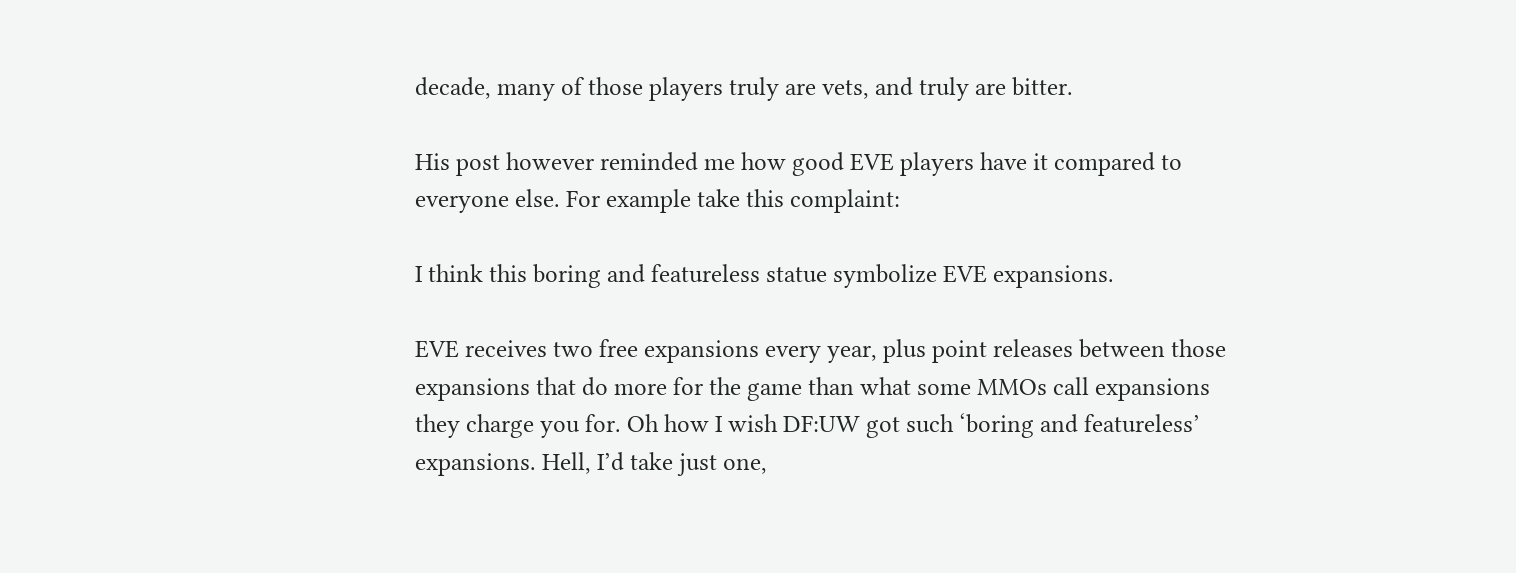decade, many of those players truly are vets, and truly are bitter.

His post however reminded me how good EVE players have it compared to everyone else. For example take this complaint:

I think this boring and featureless statue symbolize EVE expansions.

EVE receives two free expansions every year, plus point releases between those expansions that do more for the game than what some MMOs call expansions they charge you for. Oh how I wish DF:UW got such ‘boring and featureless’ expansions. Hell, I’d take just one,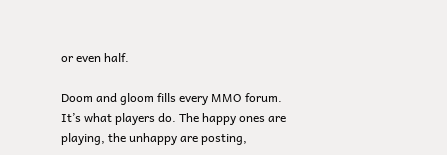or even half.

Doom and gloom fills every MMO forum. It’s what players do. The happy ones are playing, the unhappy are posting,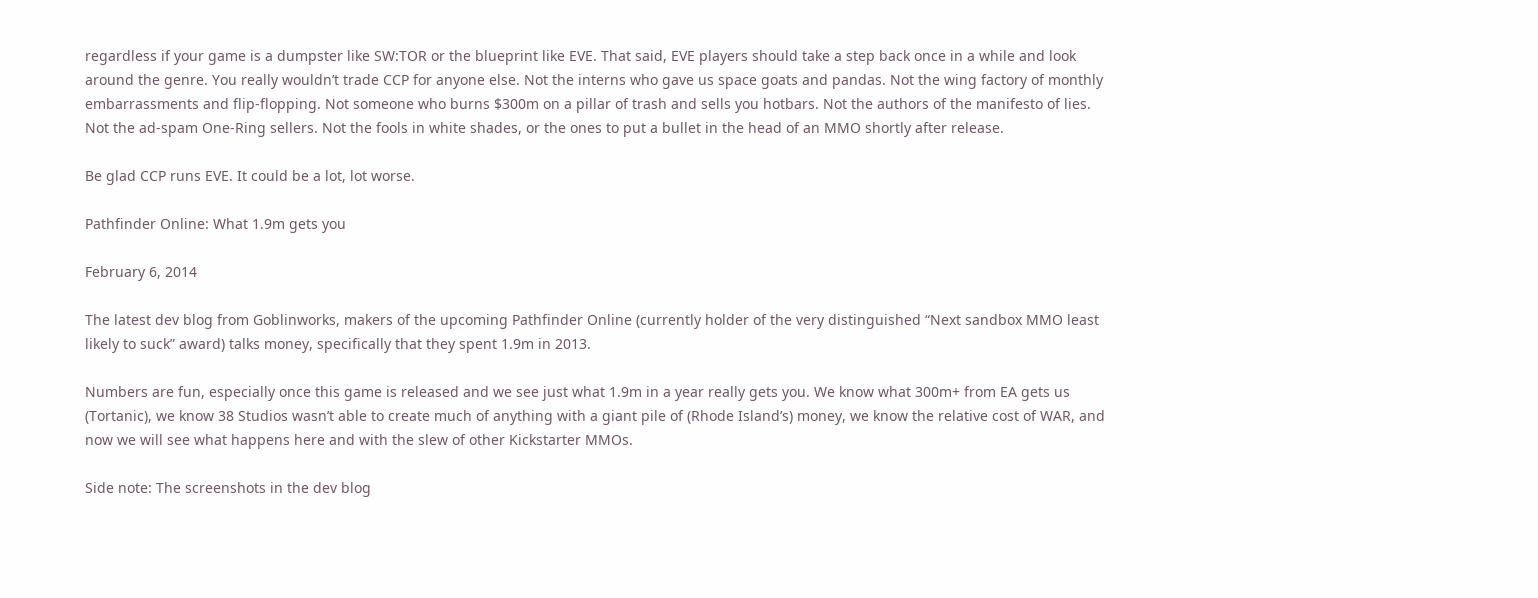regardless if your game is a dumpster like SW:TOR or the blueprint like EVE. That said, EVE players should take a step back once in a while and look around the genre. You really wouldn’t trade CCP for anyone else. Not the interns who gave us space goats and pandas. Not the wing factory of monthly embarrassments and flip-flopping. Not someone who burns $300m on a pillar of trash and sells you hotbars. Not the authors of the manifesto of lies. Not the ad-spam One-Ring sellers. Not the fools in white shades, or the ones to put a bullet in the head of an MMO shortly after release.

Be glad CCP runs EVE. It could be a lot, lot worse.

Pathfinder Online: What 1.9m gets you

February 6, 2014

The latest dev blog from Goblinworks, makers of the upcoming Pathfinder Online (currently holder of the very distinguished “Next sandbox MMO least likely to suck” award) talks money, specifically that they spent 1.9m in 2013.

Numbers are fun, especially once this game is released and we see just what 1.9m in a year really gets you. We know what 300m+ from EA gets us (Tortanic), we know 38 Studios wasn’t able to create much of anything with a giant pile of (Rhode Island’s) money, we know the relative cost of WAR, and now we will see what happens here and with the slew of other Kickstarter MMOs.

Side note: The screenshots in the dev blog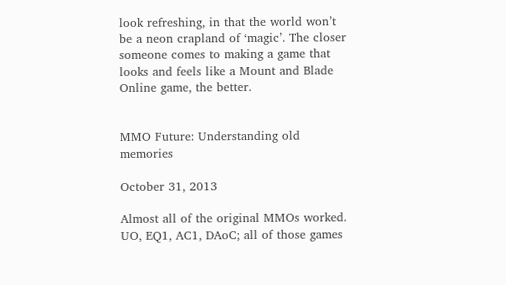look refreshing, in that the world won’t be a neon crapland of ‘magic’. The closer someone comes to making a game that looks and feels like a Mount and Blade Online game, the better.


MMO Future: Understanding old memories

October 31, 2013

Almost all of the original MMOs worked. UO, EQ1, AC1, DAoC; all of those games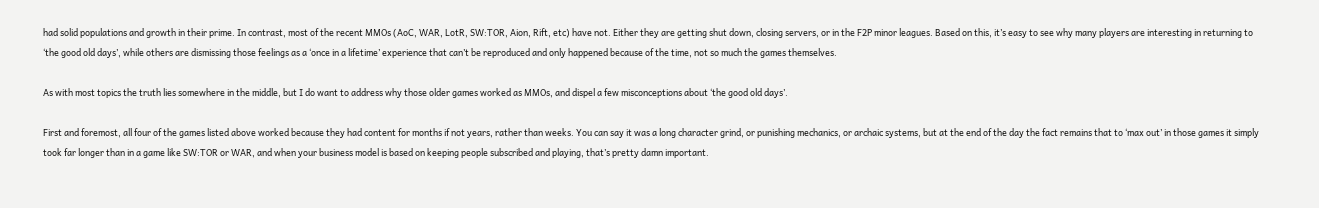had solid populations and growth in their prime. In contrast, most of the recent MMOs (AoC, WAR, LotR, SW:TOR, Aion, Rift, etc) have not. Either they are getting shut down, closing servers, or in the F2P minor leagues. Based on this, it’s easy to see why many players are interesting in returning to ‘the good old days’, while others are dismissing those feelings as a ‘once in a lifetime’ experience that can’t be reproduced and only happened because of the time, not so much the games themselves.

As with most topics the truth lies somewhere in the middle, but I do want to address why those older games worked as MMOs, and dispel a few misconceptions about ‘the good old days’.

First and foremost, all four of the games listed above worked because they had content for months if not years, rather than weeks. You can say it was a long character grind, or punishing mechanics, or archaic systems, but at the end of the day the fact remains that to ‘max out’ in those games it simply took far longer than in a game like SW:TOR or WAR, and when your business model is based on keeping people subscribed and playing, that’s pretty damn important.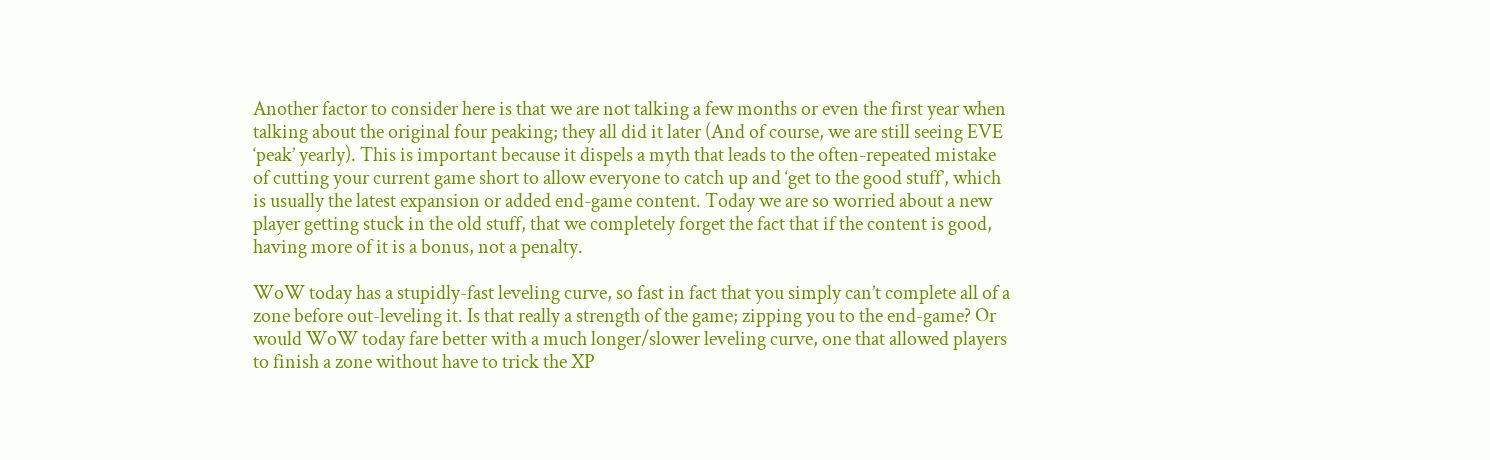Another factor to consider here is that we are not talking a few months or even the first year when talking about the original four peaking; they all did it later (And of course, we are still seeing EVE ‘peak’ yearly). This is important because it dispels a myth that leads to the often-repeated mistake of cutting your current game short to allow everyone to catch up and ‘get to the good stuff’, which is usually the latest expansion or added end-game content. Today we are so worried about a new player getting stuck in the old stuff, that we completely forget the fact that if the content is good, having more of it is a bonus, not a penalty.

WoW today has a stupidly-fast leveling curve, so fast in fact that you simply can’t complete all of a zone before out-leveling it. Is that really a strength of the game; zipping you to the end-game? Or would WoW today fare better with a much longer/slower leveling curve, one that allowed players to finish a zone without have to trick the XP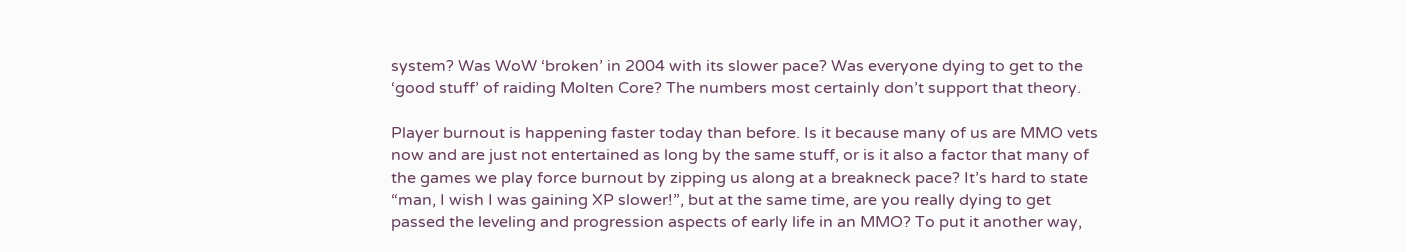system? Was WoW ‘broken’ in 2004 with its slower pace? Was everyone dying to get to the ‘good stuff’ of raiding Molten Core? The numbers most certainly don’t support that theory.

Player burnout is happening faster today than before. Is it because many of us are MMO vets now and are just not entertained as long by the same stuff, or is it also a factor that many of the games we play force burnout by zipping us along at a breakneck pace? It’s hard to state “man, I wish I was gaining XP slower!”, but at the same time, are you really dying to get passed the leveling and progression aspects of early life in an MMO? To put it another way,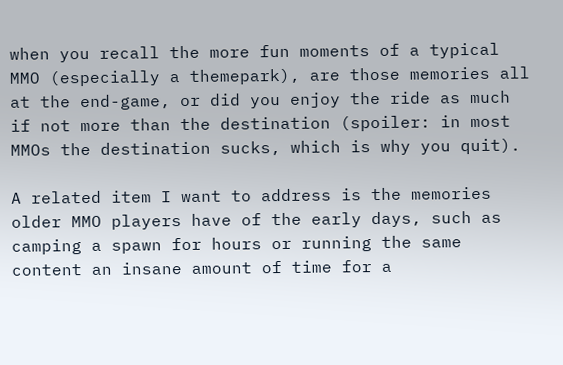when you recall the more fun moments of a typical MMO (especially a themepark), are those memories all at the end-game, or did you enjoy the ride as much if not more than the destination (spoiler: in most MMOs the destination sucks, which is why you quit).

A related item I want to address is the memories older MMO players have of the early days, such as camping a spawn for hours or running the same content an insane amount of time for a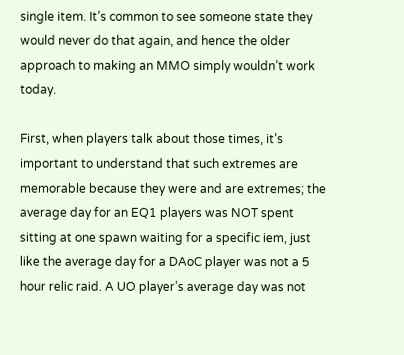single item. It’s common to see someone state they would never do that again, and hence the older approach to making an MMO simply wouldn’t work today.

First, when players talk about those times, it’s important to understand that such extremes are memorable because they were and are extremes; the average day for an EQ1 players was NOT spent sitting at one spawn waiting for a specific iem, just like the average day for a DAoC player was not a 5 hour relic raid. A UO player’s average day was not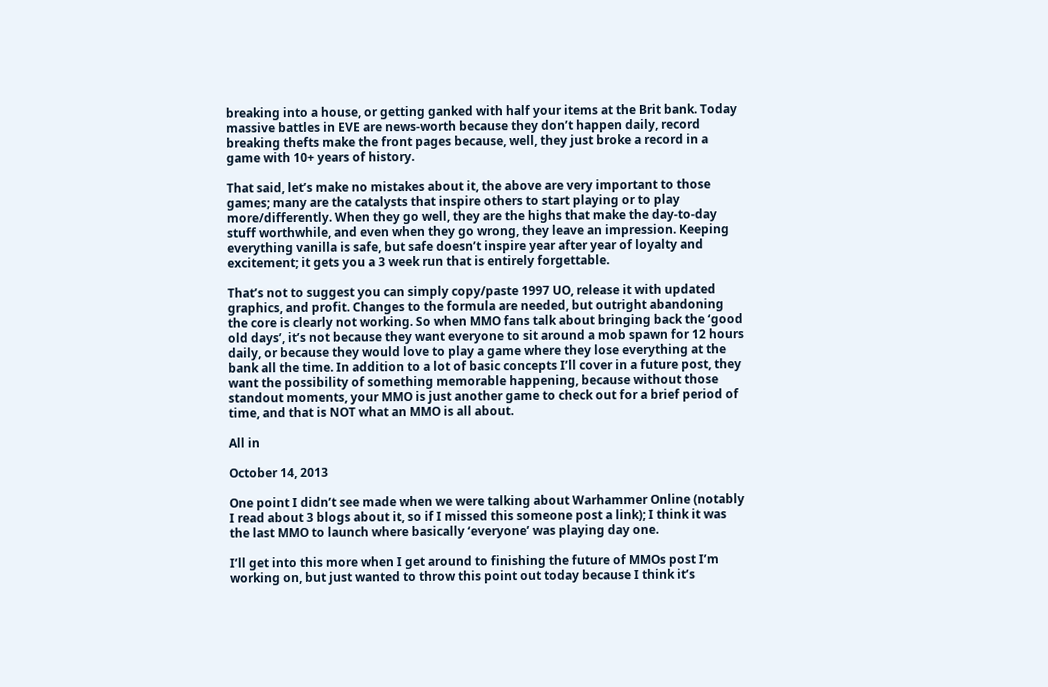breaking into a house, or getting ganked with half your items at the Brit bank. Today massive battles in EVE are news-worth because they don’t happen daily, record breaking thefts make the front pages because, well, they just broke a record in a game with 10+ years of history.

That said, let’s make no mistakes about it, the above are very important to those games; many are the catalysts that inspire others to start playing or to play more/differently. When they go well, they are the highs that make the day-to-day stuff worthwhile, and even when they go wrong, they leave an impression. Keeping everything vanilla is safe, but safe doesn’t inspire year after year of loyalty and excitement; it gets you a 3 week run that is entirely forgettable.

That’s not to suggest you can simply copy/paste 1997 UO, release it with updated graphics, and profit. Changes to the formula are needed, but outright abandoning the core is clearly not working. So when MMO fans talk about bringing back the ‘good old days’, it’s not because they want everyone to sit around a mob spawn for 12 hours daily, or because they would love to play a game where they lose everything at the bank all the time. In addition to a lot of basic concepts I’ll cover in a future post, they want the possibility of something memorable happening, because without those standout moments, your MMO is just another game to check out for a brief period of time, and that is NOT what an MMO is all about.

All in

October 14, 2013

One point I didn’t see made when we were talking about Warhammer Online (notably I read about 3 blogs about it, so if I missed this someone post a link); I think it was the last MMO to launch where basically ‘everyone’ was playing day one.

I’ll get into this more when I get around to finishing the future of MMOs post I’m working on, but just wanted to throw this point out today because I think it’s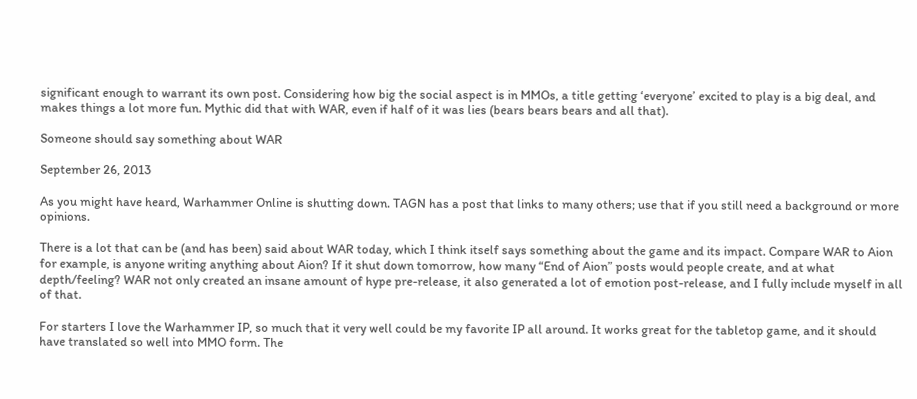significant enough to warrant its own post. Considering how big the social aspect is in MMOs, a title getting ‘everyone’ excited to play is a big deal, and makes things a lot more fun. Mythic did that with WAR, even if half of it was lies (bears bears bears and all that).

Someone should say something about WAR

September 26, 2013

As you might have heard, Warhammer Online is shutting down. TAGN has a post that links to many others; use that if you still need a background or more opinions.

There is a lot that can be (and has been) said about WAR today, which I think itself says something about the game and its impact. Compare WAR to Aion for example, is anyone writing anything about Aion? If it shut down tomorrow, how many “End of Aion” posts would people create, and at what depth/feeling? WAR not only created an insane amount of hype pre-release, it also generated a lot of emotion post-release, and I fully include myself in all of that.

For starters I love the Warhammer IP, so much that it very well could be my favorite IP all around. It works great for the tabletop game, and it should have translated so well into MMO form. The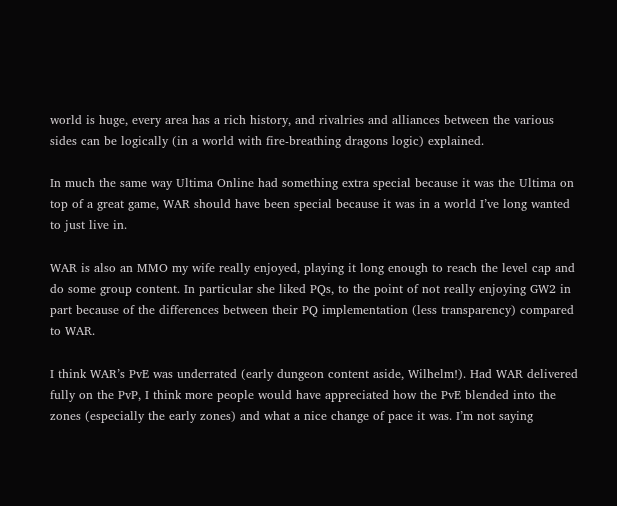world is huge, every area has a rich history, and rivalries and alliances between the various sides can be logically (in a world with fire-breathing dragons logic) explained.

In much the same way Ultima Online had something extra special because it was the Ultima on top of a great game, WAR should have been special because it was in a world I’ve long wanted to just live in.

WAR is also an MMO my wife really enjoyed, playing it long enough to reach the level cap and do some group content. In particular she liked PQs, to the point of not really enjoying GW2 in part because of the differences between their PQ implementation (less transparency) compared to WAR.

I think WAR’s PvE was underrated (early dungeon content aside, Wilhelm!). Had WAR delivered fully on the PvP, I think more people would have appreciated how the PvE blended into the zones (especially the early zones) and what a nice change of pace it was. I’m not saying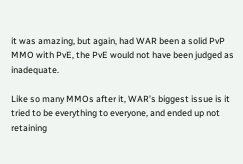it was amazing, but again, had WAR been a solid PvP MMO with PvE, the PvE would not have been judged as inadequate.

Like so many MMOs after it, WAR’s biggest issue is it tried to be everything to everyone, and ended up not retaining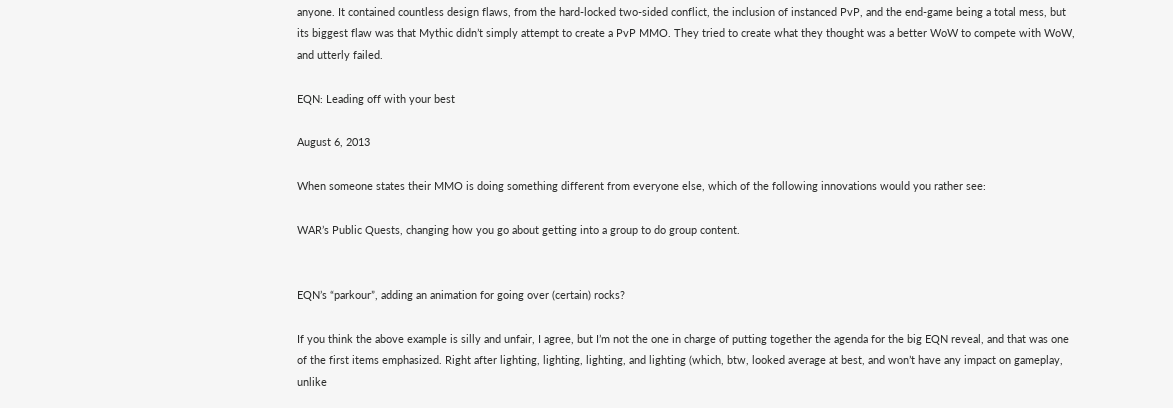anyone. It contained countless design flaws, from the hard-locked two-sided conflict, the inclusion of instanced PvP, and the end-game being a total mess, but its biggest flaw was that Mythic didn’t simply attempt to create a PvP MMO. They tried to create what they thought was a better WoW to compete with WoW, and utterly failed.

EQN: Leading off with your best

August 6, 2013

When someone states their MMO is doing something different from everyone else, which of the following innovations would you rather see:

WAR’s Public Quests, changing how you go about getting into a group to do group content.


EQN’s “parkour”, adding an animation for going over (certain) rocks?

If you think the above example is silly and unfair, I agree, but I’m not the one in charge of putting together the agenda for the big EQN reveal, and that was one of the first items emphasized. Right after lighting, lighting, lighting, and lighting (which, btw, looked average at best, and won’t have any impact on gameplay, unlike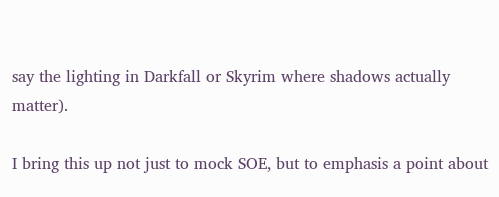say the lighting in Darkfall or Skyrim where shadows actually matter).

I bring this up not just to mock SOE, but to emphasis a point about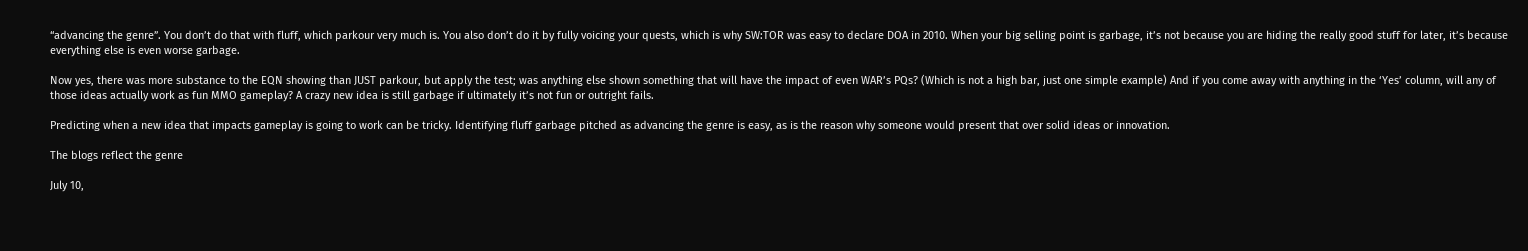“advancing the genre”. You don’t do that with fluff, which parkour very much is. You also don’t do it by fully voicing your quests, which is why SW:TOR was easy to declare DOA in 2010. When your big selling point is garbage, it’s not because you are hiding the really good stuff for later, it’s because everything else is even worse garbage.

Now yes, there was more substance to the EQN showing than JUST parkour, but apply the test; was anything else shown something that will have the impact of even WAR’s PQs? (Which is not a high bar, just one simple example) And if you come away with anything in the ‘Yes’ column, will any of those ideas actually work as fun MMO gameplay? A crazy new idea is still garbage if ultimately it’s not fun or outright fails.

Predicting when a new idea that impacts gameplay is going to work can be tricky. Identifying fluff garbage pitched as advancing the genre is easy, as is the reason why someone would present that over solid ideas or innovation.

The blogs reflect the genre

July 10,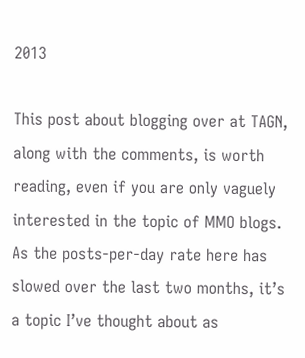2013

This post about blogging over at TAGN, along with the comments, is worth reading, even if you are only vaguely interested in the topic of MMO blogs. As the posts-per-day rate here has slowed over the last two months, it’s a topic I’ve thought about as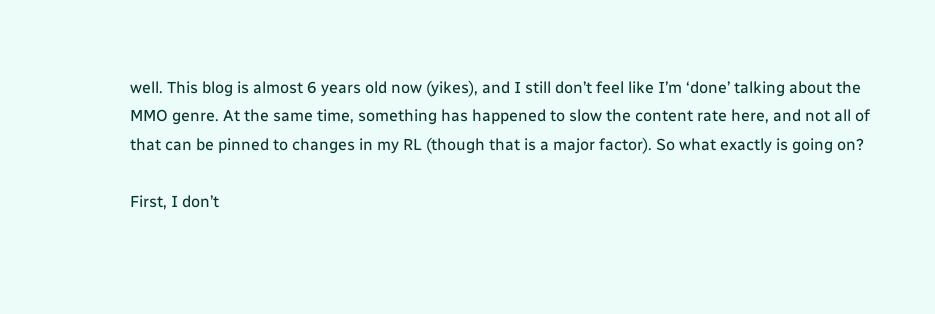well. This blog is almost 6 years old now (yikes), and I still don’t feel like I’m ‘done’ talking about the MMO genre. At the same time, something has happened to slow the content rate here, and not all of that can be pinned to changes in my RL (though that is a major factor). So what exactly is going on?

First, I don’t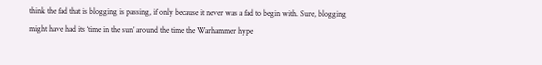think the fad that is blogging is passing, if only because it never was a fad to begin with. Sure, blogging might have had its ‘time in the sun’ around the time the Warhammer hype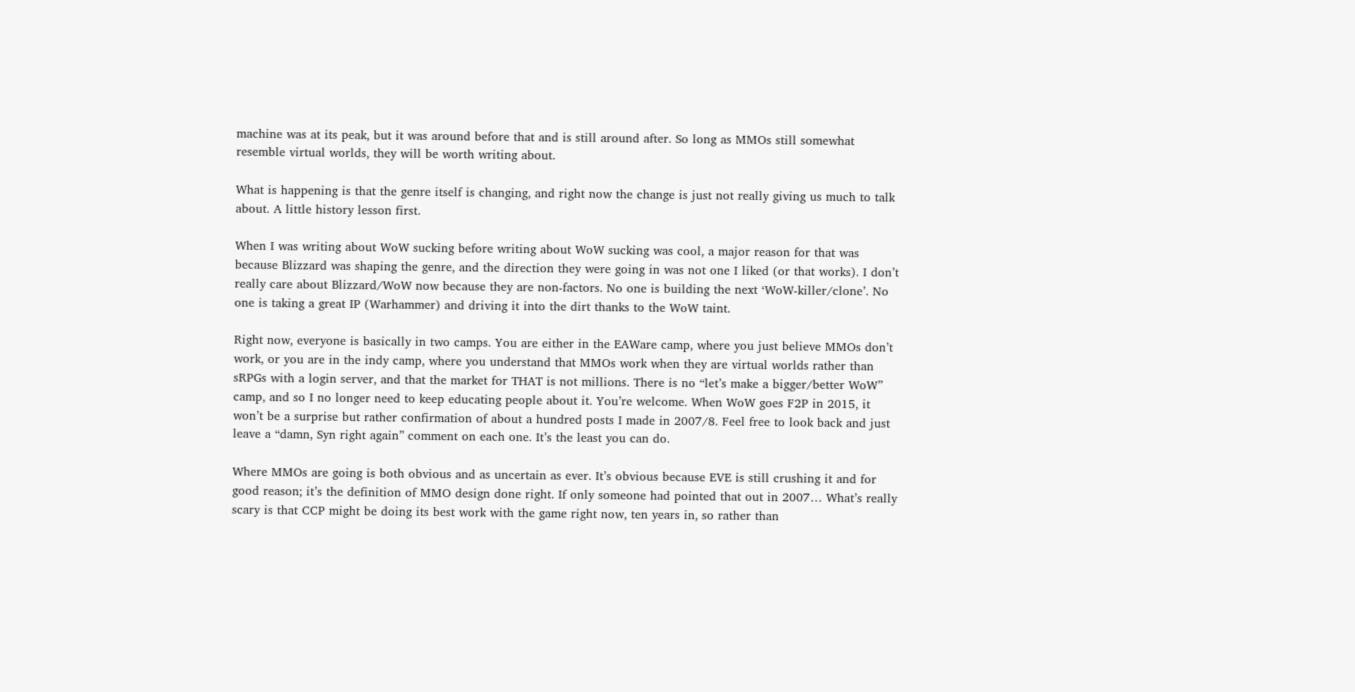machine was at its peak, but it was around before that and is still around after. So long as MMOs still somewhat resemble virtual worlds, they will be worth writing about.

What is happening is that the genre itself is changing, and right now the change is just not really giving us much to talk about. A little history lesson first.

When I was writing about WoW sucking before writing about WoW sucking was cool, a major reason for that was because Blizzard was shaping the genre, and the direction they were going in was not one I liked (or that works). I don’t really care about Blizzard/WoW now because they are non-factors. No one is building the next ‘WoW-killer/clone’. No one is taking a great IP (Warhammer) and driving it into the dirt thanks to the WoW taint.

Right now, everyone is basically in two camps. You are either in the EAWare camp, where you just believe MMOs don’t work, or you are in the indy camp, where you understand that MMOs work when they are virtual worlds rather than sRPGs with a login server, and that the market for THAT is not millions. There is no “let’s make a bigger/better WoW” camp, and so I no longer need to keep educating people about it. You’re welcome. When WoW goes F2P in 2015, it won’t be a surprise but rather confirmation of about a hundred posts I made in 2007/8. Feel free to look back and just leave a “damn, Syn right again” comment on each one. It’s the least you can do.

Where MMOs are going is both obvious and as uncertain as ever. It’s obvious because EVE is still crushing it and for good reason; it’s the definition of MMO design done right. If only someone had pointed that out in 2007… What’s really scary is that CCP might be doing its best work with the game right now, ten years in, so rather than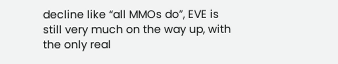decline like “all MMOs do”, EVE is still very much on the way up, with the only real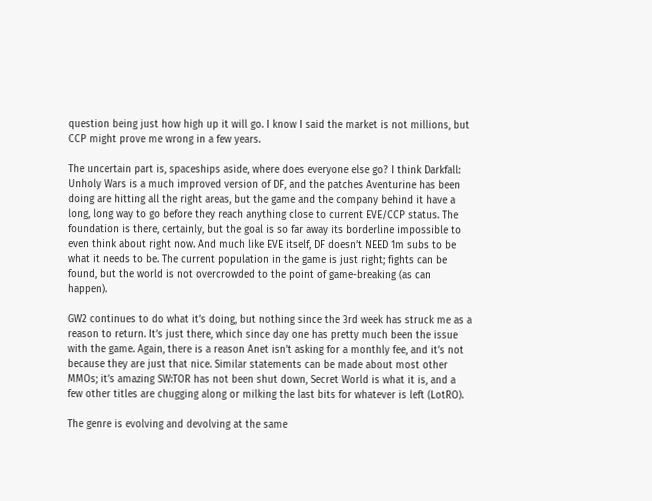question being just how high up it will go. I know I said the market is not millions, but CCP might prove me wrong in a few years.

The uncertain part is, spaceships aside, where does everyone else go? I think Darkfall: Unholy Wars is a much improved version of DF, and the patches Aventurine has been doing are hitting all the right areas, but the game and the company behind it have a long, long way to go before they reach anything close to current EVE/CCP status. The foundation is there, certainly, but the goal is so far away its borderline impossible to even think about right now. And much like EVE itself, DF doesn’t NEED 1m subs to be what it needs to be. The current population in the game is just right; fights can be found, but the world is not overcrowded to the point of game-breaking (as can happen).

GW2 continues to do what it’s doing, but nothing since the 3rd week has struck me as a reason to return. It’s just there, which since day one has pretty much been the issue with the game. Again, there is a reason Anet isn’t asking for a monthly fee, and it’s not because they are just that nice. Similar statements can be made about most other MMOs; it’s amazing SW:TOR has not been shut down, Secret World is what it is, and a few other titles are chugging along or milking the last bits for whatever is left (LotRO).

The genre is evolving and devolving at the same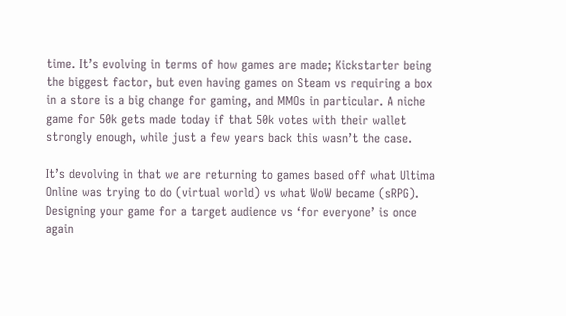time. It’s evolving in terms of how games are made; Kickstarter being the biggest factor, but even having games on Steam vs requiring a box in a store is a big change for gaming, and MMOs in particular. A niche game for 50k gets made today if that 50k votes with their wallet strongly enough, while just a few years back this wasn’t the case.

It’s devolving in that we are returning to games based off what Ultima Online was trying to do (virtual world) vs what WoW became (sRPG). Designing your game for a target audience vs ‘for everyone’ is once again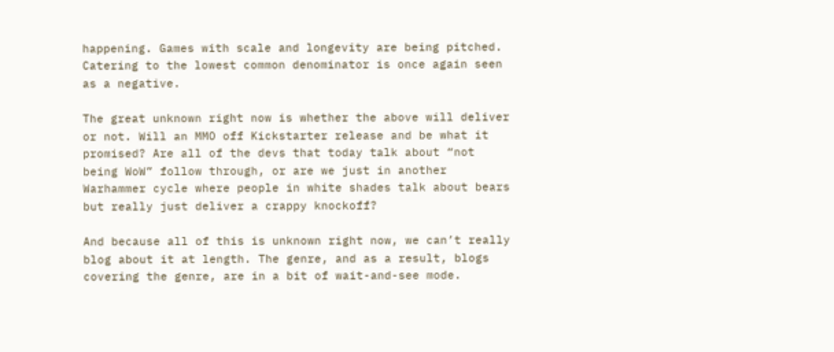happening. Games with scale and longevity are being pitched. Catering to the lowest common denominator is once again seen as a negative.

The great unknown right now is whether the above will deliver or not. Will an MMO off Kickstarter release and be what it promised? Are all of the devs that today talk about “not being WoW” follow through, or are we just in another Warhammer cycle where people in white shades talk about bears but really just deliver a crappy knockoff?

And because all of this is unknown right now, we can’t really blog about it at length. The genre, and as a result, blogs covering the genre, are in a bit of wait-and-see mode.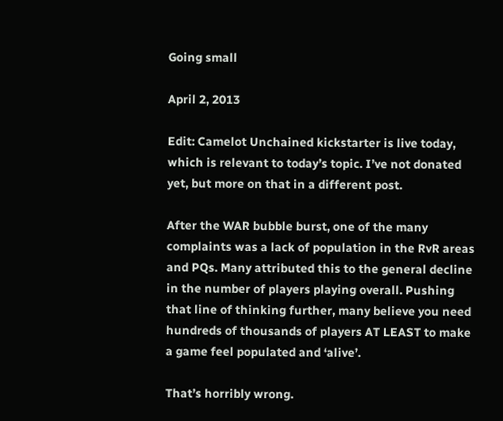Going small

April 2, 2013

Edit: Camelot Unchained kickstarter is live today, which is relevant to today’s topic. I’ve not donated yet, but more on that in a different post.

After the WAR bubble burst, one of the many complaints was a lack of population in the RvR areas and PQs. Many attributed this to the general decline in the number of players playing overall. Pushing that line of thinking further, many believe you need hundreds of thousands of players AT LEAST to make a game feel populated and ‘alive’.

That’s horribly wrong.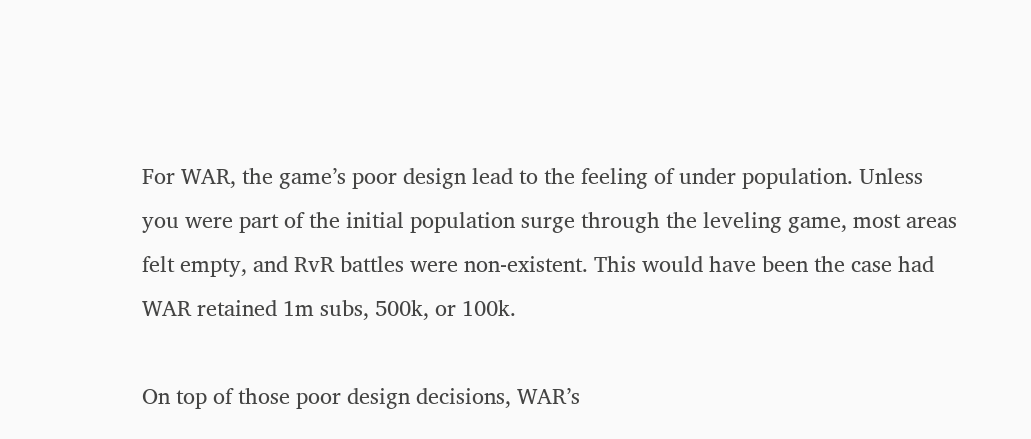For WAR, the game’s poor design lead to the feeling of under population. Unless you were part of the initial population surge through the leveling game, most areas felt empty, and RvR battles were non-existent. This would have been the case had WAR retained 1m subs, 500k, or 100k.

On top of those poor design decisions, WAR’s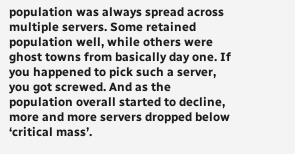population was always spread across multiple servers. Some retained population well, while others were ghost towns from basically day one. If you happened to pick such a server, you got screwed. And as the population overall started to decline, more and more servers dropped below ‘critical mass’.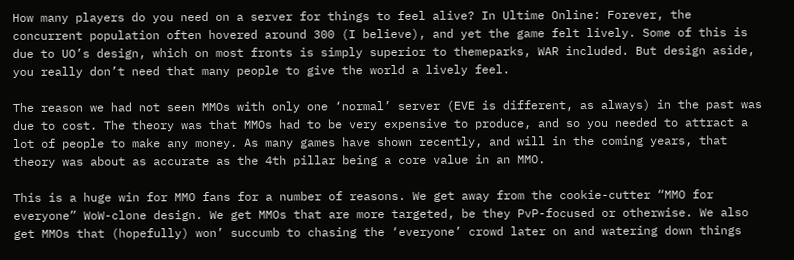How many players do you need on a server for things to feel alive? In Ultime Online: Forever, the concurrent population often hovered around 300 (I believe), and yet the game felt lively. Some of this is due to UO’s design, which on most fronts is simply superior to themeparks, WAR included. But design aside, you really don’t need that many people to give the world a lively feel.

The reason we had not seen MMOs with only one ‘normal’ server (EVE is different, as always) in the past was due to cost. The theory was that MMOs had to be very expensive to produce, and so you needed to attract a lot of people to make any money. As many games have shown recently, and will in the coming years, that theory was about as accurate as the 4th pillar being a core value in an MMO.

This is a huge win for MMO fans for a number of reasons. We get away from the cookie-cutter “MMO for everyone” WoW-clone design. We get MMOs that are more targeted, be they PvP-focused or otherwise. We also get MMOs that (hopefully) won’ succumb to chasing the ‘everyone’ crowd later on and watering down things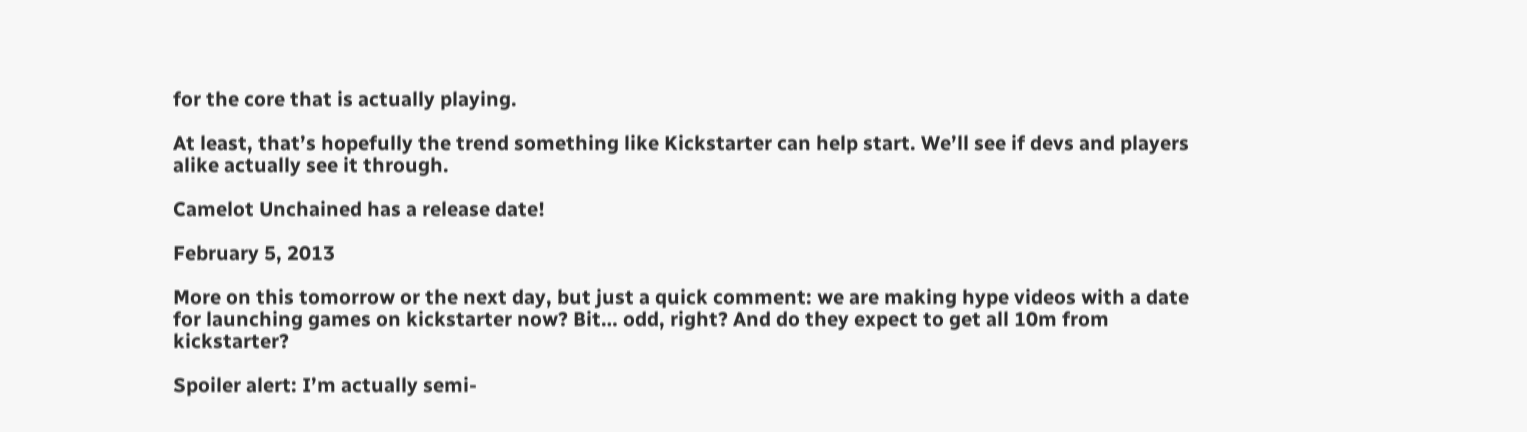for the core that is actually playing.

At least, that’s hopefully the trend something like Kickstarter can help start. We’ll see if devs and players alike actually see it through.

Camelot Unchained has a release date!

February 5, 2013

More on this tomorrow or the next day, but just a quick comment: we are making hype videos with a date for launching games on kickstarter now? Bit… odd, right? And do they expect to get all 10m from kickstarter?

Spoiler alert: I’m actually semi-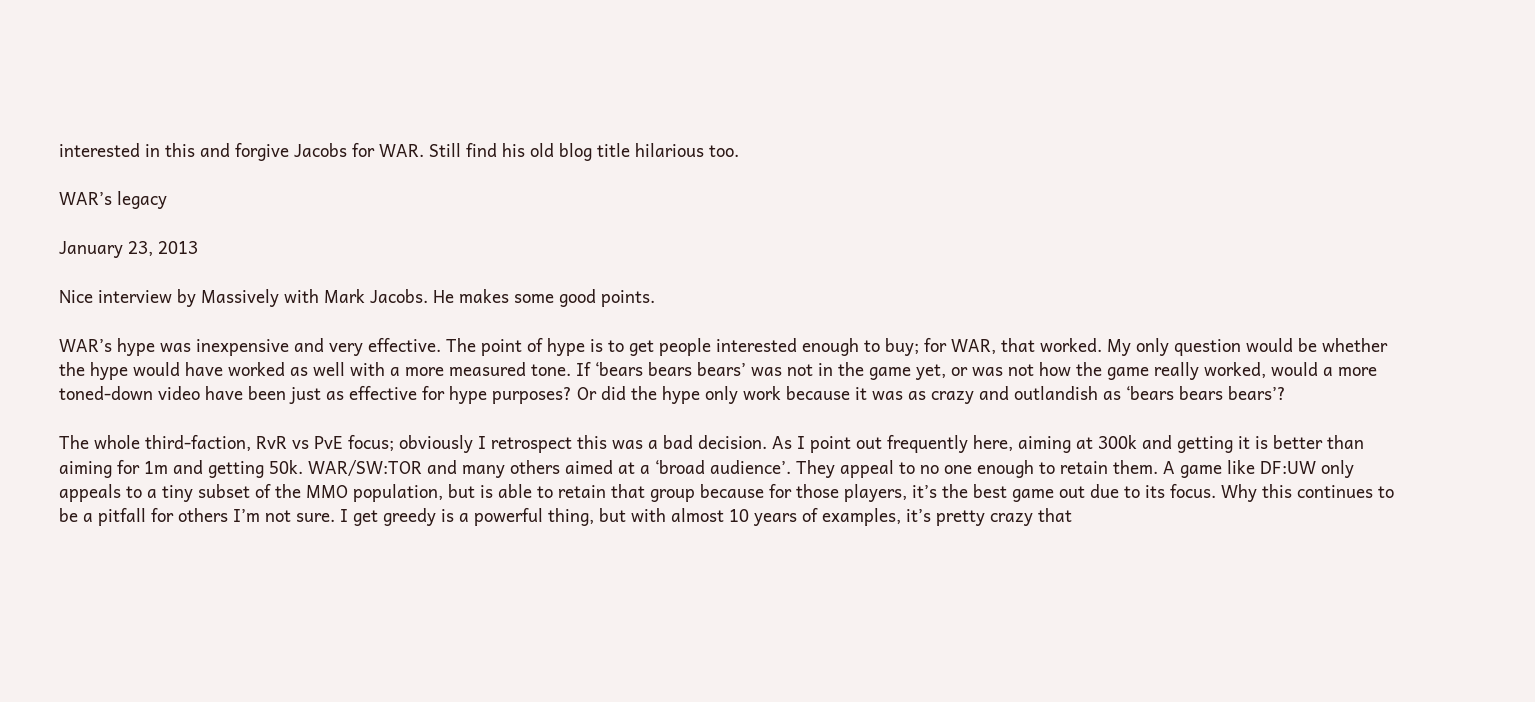interested in this and forgive Jacobs for WAR. Still find his old blog title hilarious too.

WAR’s legacy

January 23, 2013

Nice interview by Massively with Mark Jacobs. He makes some good points.

WAR’s hype was inexpensive and very effective. The point of hype is to get people interested enough to buy; for WAR, that worked. My only question would be whether the hype would have worked as well with a more measured tone. If ‘bears bears bears’ was not in the game yet, or was not how the game really worked, would a more toned-down video have been just as effective for hype purposes? Or did the hype only work because it was as crazy and outlandish as ‘bears bears bears’?

The whole third-faction, RvR vs PvE focus; obviously I retrospect this was a bad decision. As I point out frequently here, aiming at 300k and getting it is better than aiming for 1m and getting 50k. WAR/SW:TOR and many others aimed at a ‘broad audience’. They appeal to no one enough to retain them. A game like DF:UW only appeals to a tiny subset of the MMO population, but is able to retain that group because for those players, it’s the best game out due to its focus. Why this continues to be a pitfall for others I’m not sure. I get greedy is a powerful thing, but with almost 10 years of examples, it’s pretty crazy that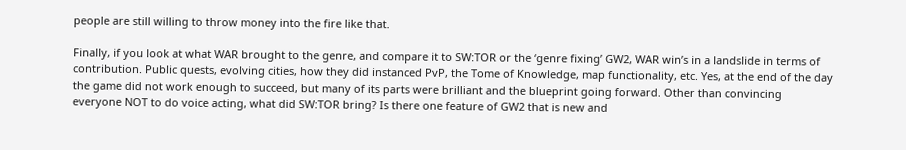people are still willing to throw money into the fire like that.

Finally, if you look at what WAR brought to the genre, and compare it to SW:TOR or the ‘genre fixing’ GW2, WAR win’s in a landslide in terms of contribution. Public quests, evolving cities, how they did instanced PvP, the Tome of Knowledge, map functionality, etc. Yes, at the end of the day the game did not work enough to succeed, but many of its parts were brilliant and the blueprint going forward. Other than convincing everyone NOT to do voice acting, what did SW:TOR bring? Is there one feature of GW2 that is new and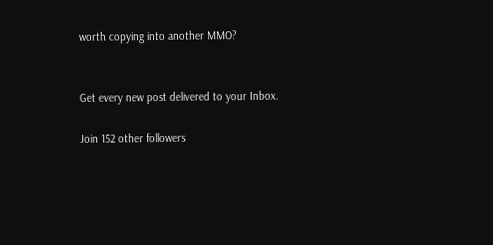worth copying into another MMO?


Get every new post delivered to your Inbox.

Join 152 other followers